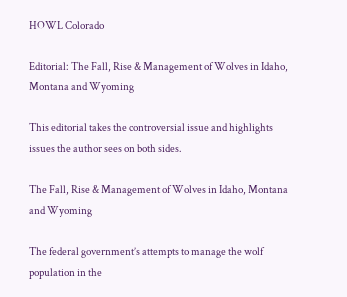HOWL Colorado

Editorial: The Fall, Rise & Management of Wolves in Idaho, Montana and Wyoming

This editorial takes the controversial issue and highlights issues the author sees on both sides.

The Fall, Rise & Management of Wolves in Idaho, Montana and Wyoming

The federal government’s attempts to manage the wolf population in the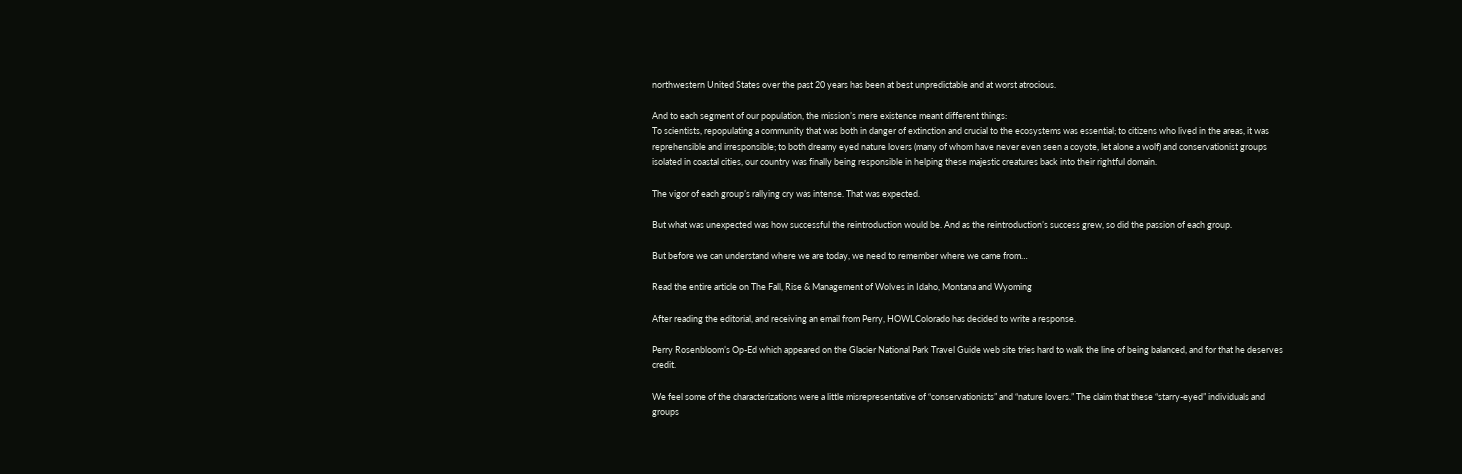northwestern United States over the past 20 years has been at best unpredictable and at worst atrocious.

And to each segment of our population, the mission’s mere existence meant different things:
To scientists, repopulating a community that was both in danger of extinction and crucial to the ecosystems was essential; to citizens who lived in the areas, it was reprehensible and irresponsible; to both dreamy eyed nature lovers (many of whom have never even seen a coyote, let alone a wolf) and conservationist groups isolated in coastal cities, our country was finally being responsible in helping these majestic creatures back into their rightful domain.

The vigor of each group’s rallying cry was intense. That was expected.

But what was unexpected was how successful the reintroduction would be. And as the reintroduction’s success grew, so did the passion of each group.

But before we can understand where we are today, we need to remember where we came from…

Read the entire article on The Fall, Rise & Management of Wolves in Idaho, Montana and Wyoming

After reading the editorial, and receiving an email from Perry, HOWLColorado has decided to write a response.

Perry Rosenbloom’s Op-Ed which appeared on the Glacier National Park Travel Guide web site tries hard to walk the line of being balanced, and for that he deserves credit.

We feel some of the characterizations were a little misrepresentative of “conservationists” and “nature lovers.” The claim that these “starry-eyed” individuals and groups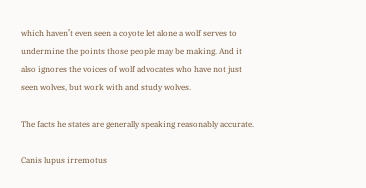which haven’t even seen a coyote let alone a wolf serves to undermine the points those people may be making. And it also ignores the voices of wolf advocates who have not just seen wolves, but work with and study wolves.

The facts he states are generally speaking reasonably accurate.

Canis lupus irremotus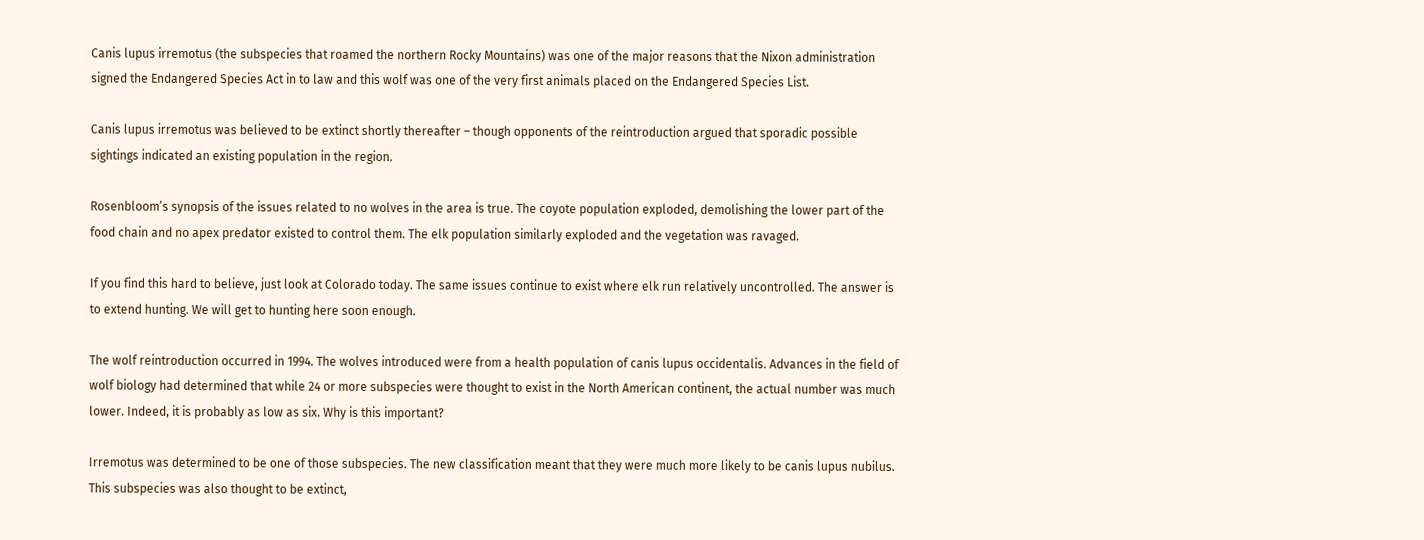Canis lupus irremotus (the subspecies that roamed the northern Rocky Mountains) was one of the major reasons that the Nixon administration signed the Endangered Species Act in to law and this wolf was one of the very first animals placed on the Endangered Species List.

Canis lupus irremotus was believed to be extinct shortly thereafter – though opponents of the reintroduction argued that sporadic possible sightings indicated an existing population in the region.

Rosenbloom’s synopsis of the issues related to no wolves in the area is true. The coyote population exploded, demolishing the lower part of the food chain and no apex predator existed to control them. The elk population similarly exploded and the vegetation was ravaged.

If you find this hard to believe, just look at Colorado today. The same issues continue to exist where elk run relatively uncontrolled. The answer is to extend hunting. We will get to hunting here soon enough.

The wolf reintroduction occurred in 1994. The wolves introduced were from a health population of canis lupus occidentalis. Advances in the field of wolf biology had determined that while 24 or more subspecies were thought to exist in the North American continent, the actual number was much lower. Indeed, it is probably as low as six. Why is this important?

Irremotus was determined to be one of those subspecies. The new classification meant that they were much more likely to be canis lupus nubilus. This subspecies was also thought to be extinct,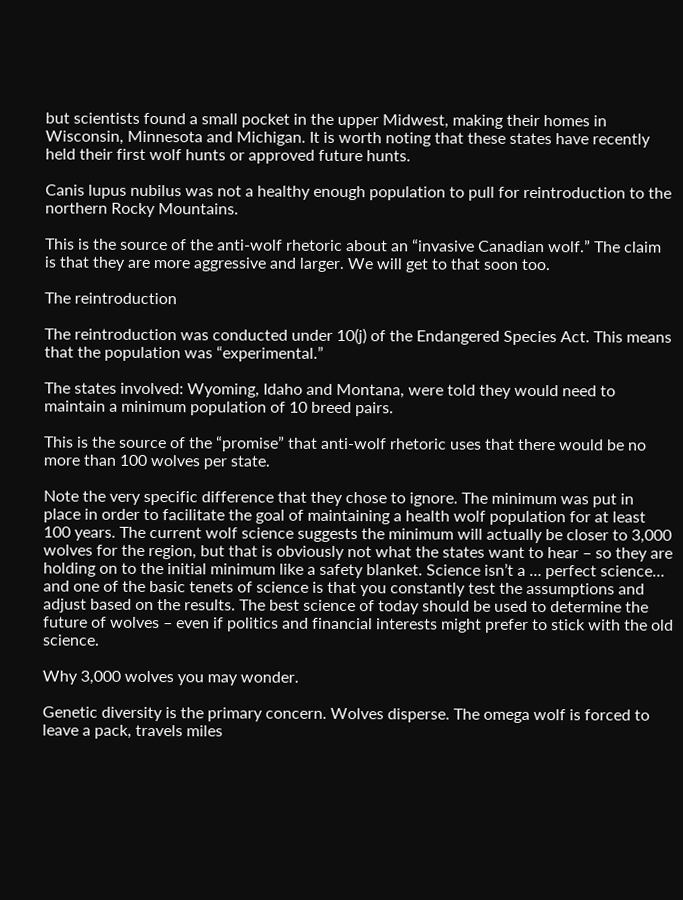but scientists found a small pocket in the upper Midwest, making their homes in Wisconsin, Minnesota and Michigan. It is worth noting that these states have recently held their first wolf hunts or approved future hunts.

Canis lupus nubilus was not a healthy enough population to pull for reintroduction to the northern Rocky Mountains.

This is the source of the anti-wolf rhetoric about an “invasive Canadian wolf.” The claim is that they are more aggressive and larger. We will get to that soon too.

The reintroduction

The reintroduction was conducted under 10(j) of the Endangered Species Act. This means that the population was “experimental.”

The states involved: Wyoming, Idaho and Montana, were told they would need to maintain a minimum population of 10 breed pairs.

This is the source of the “promise” that anti-wolf rhetoric uses that there would be no more than 100 wolves per state.

Note the very specific difference that they chose to ignore. The minimum was put in place in order to facilitate the goal of maintaining a health wolf population for at least 100 years. The current wolf science suggests the minimum will actually be closer to 3,000 wolves for the region, but that is obviously not what the states want to hear – so they are holding on to the initial minimum like a safety blanket. Science isn’t a … perfect science… and one of the basic tenets of science is that you constantly test the assumptions and adjust based on the results. The best science of today should be used to determine the future of wolves – even if politics and financial interests might prefer to stick with the old science.

Why 3,000 wolves you may wonder.

Genetic diversity is the primary concern. Wolves disperse. The omega wolf is forced to leave a pack, travels miles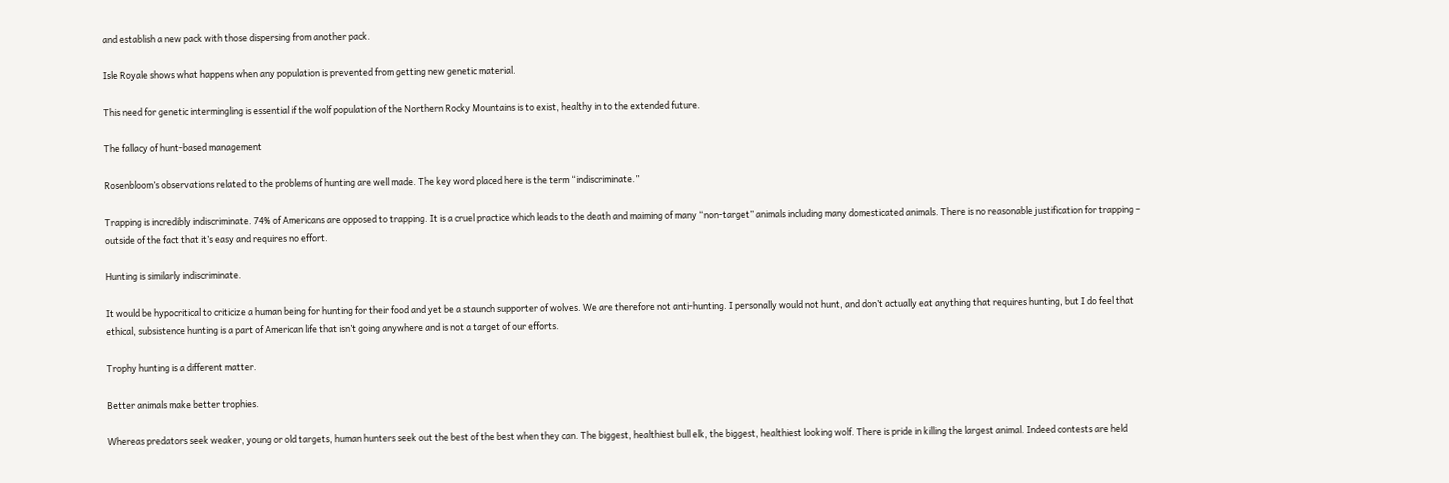and establish a new pack with those dispersing from another pack.

Isle Royale shows what happens when any population is prevented from getting new genetic material.

This need for genetic intermingling is essential if the wolf population of the Northern Rocky Mountains is to exist, healthy in to the extended future.

The fallacy of hunt-based management

Rosenbloom’s observations related to the problems of hunting are well made. The key word placed here is the term “indiscriminate.”

Trapping is incredibly indiscriminate. 74% of Americans are opposed to trapping. It is a cruel practice which leads to the death and maiming of many “non-target” animals including many domesticated animals. There is no reasonable justification for trapping – outside of the fact that it’s easy and requires no effort.

Hunting is similarly indiscriminate.

It would be hypocritical to criticize a human being for hunting for their food and yet be a staunch supporter of wolves. We are therefore not anti-hunting. I personally would not hunt, and don’t actually eat anything that requires hunting, but I do feel that ethical, subsistence hunting is a part of American life that isn’t going anywhere and is not a target of our efforts.

Trophy hunting is a different matter.

Better animals make better trophies.

Whereas predators seek weaker, young or old targets, human hunters seek out the best of the best when they can. The biggest, healthiest bull elk, the biggest, healthiest looking wolf. There is pride in killing the largest animal. Indeed contests are held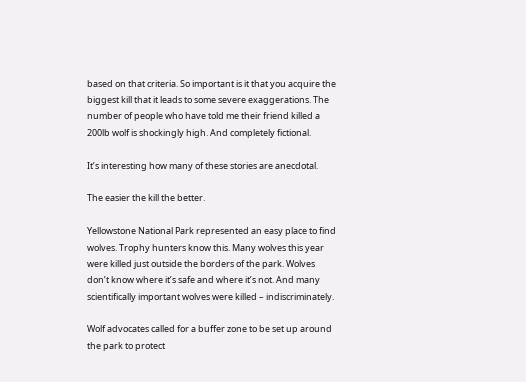based on that criteria. So important is it that you acquire the biggest kill that it leads to some severe exaggerations. The number of people who have told me their friend killed a 200lb wolf is shockingly high. And completely fictional.

It’s interesting how many of these stories are anecdotal.

The easier the kill the better.

Yellowstone National Park represented an easy place to find wolves. Trophy hunters know this. Many wolves this year were killed just outside the borders of the park. Wolves don’t know where it’s safe and where it’s not. And many scientifically important wolves were killed – indiscriminately.

Wolf advocates called for a buffer zone to be set up around the park to protect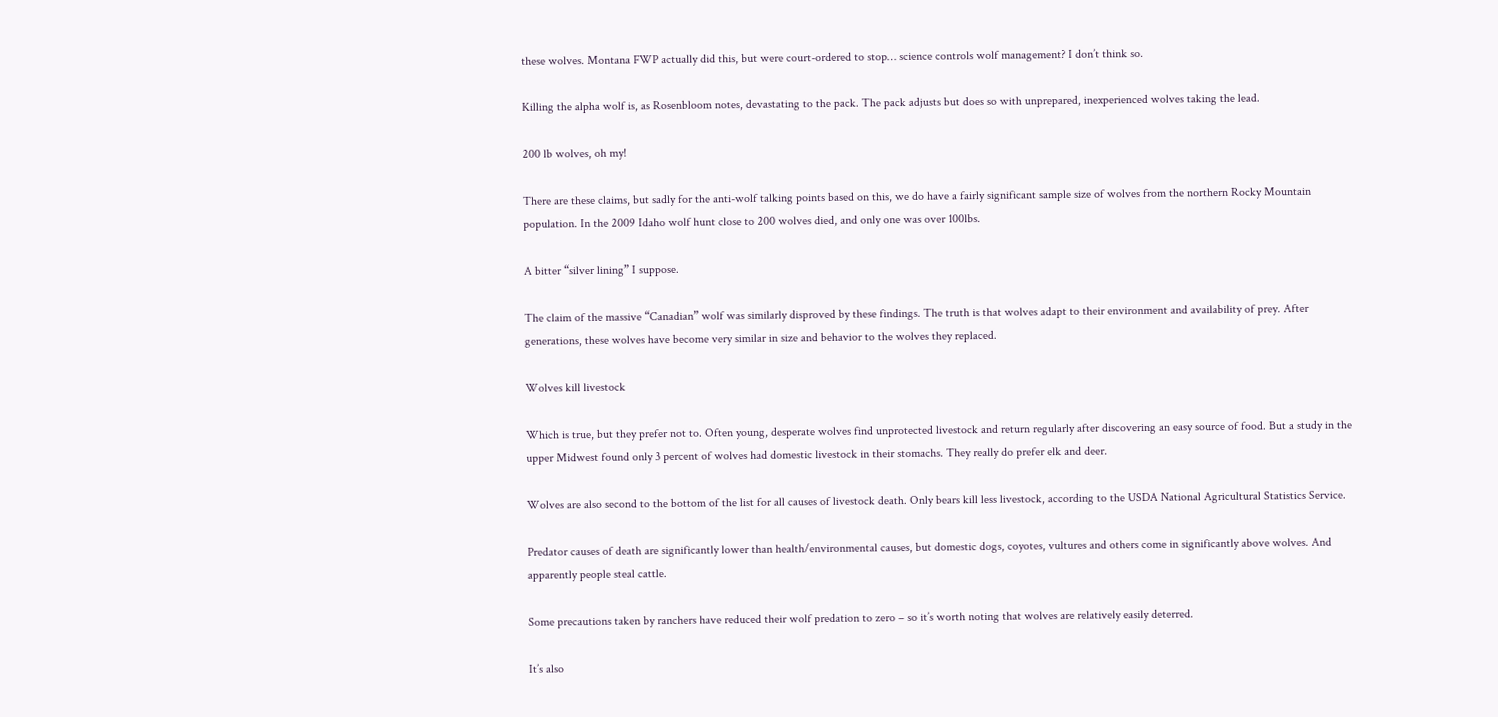these wolves. Montana FWP actually did this, but were court-ordered to stop… science controls wolf management? I don’t think so.

Killing the alpha wolf is, as Rosenbloom notes, devastating to the pack. The pack adjusts but does so with unprepared, inexperienced wolves taking the lead.

200 lb wolves, oh my!

There are these claims, but sadly for the anti-wolf talking points based on this, we do have a fairly significant sample size of wolves from the northern Rocky Mountain population. In the 2009 Idaho wolf hunt close to 200 wolves died, and only one was over 100lbs.

A bitter “silver lining” I suppose.

The claim of the massive “Canadian” wolf was similarly disproved by these findings. The truth is that wolves adapt to their environment and availability of prey. After generations, these wolves have become very similar in size and behavior to the wolves they replaced.

Wolves kill livestock

Which is true, but they prefer not to. Often young, desperate wolves find unprotected livestock and return regularly after discovering an easy source of food. But a study in the upper Midwest found only 3 percent of wolves had domestic livestock in their stomachs. They really do prefer elk and deer.

Wolves are also second to the bottom of the list for all causes of livestock death. Only bears kill less livestock, according to the USDA National Agricultural Statistics Service.

Predator causes of death are significantly lower than health/environmental causes, but domestic dogs, coyotes, vultures and others come in significantly above wolves. And apparently people steal cattle.

Some precautions taken by ranchers have reduced their wolf predation to zero – so it’s worth noting that wolves are relatively easily deterred.

It’s also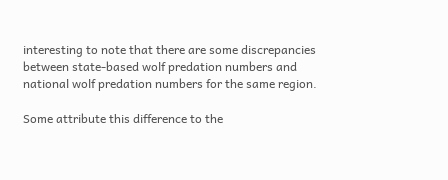interesting to note that there are some discrepancies between state-based wolf predation numbers and national wolf predation numbers for the same region.

Some attribute this difference to the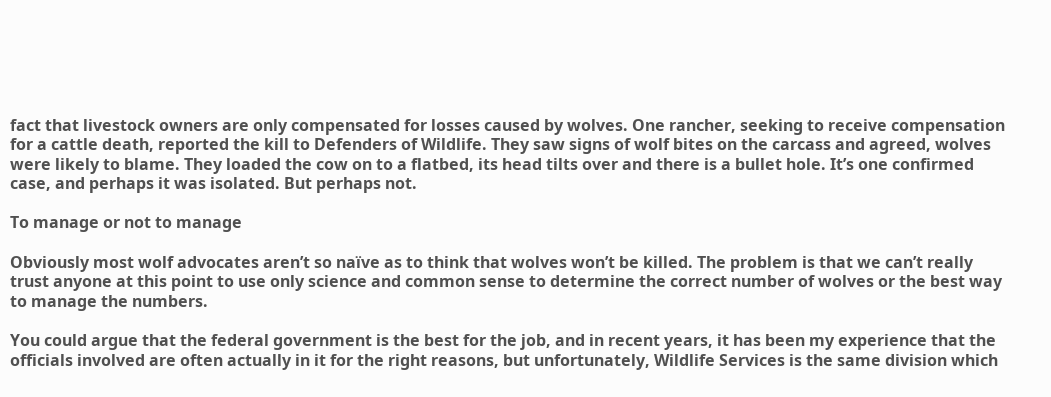fact that livestock owners are only compensated for losses caused by wolves. One rancher, seeking to receive compensation for a cattle death, reported the kill to Defenders of Wildlife. They saw signs of wolf bites on the carcass and agreed, wolves were likely to blame. They loaded the cow on to a flatbed, its head tilts over and there is a bullet hole. It’s one confirmed case, and perhaps it was isolated. But perhaps not.

To manage or not to manage

Obviously most wolf advocates aren’t so naïve as to think that wolves won’t be killed. The problem is that we can’t really trust anyone at this point to use only science and common sense to determine the correct number of wolves or the best way to manage the numbers.

You could argue that the federal government is the best for the job, and in recent years, it has been my experience that the officials involved are often actually in it for the right reasons, but unfortunately, Wildlife Services is the same division which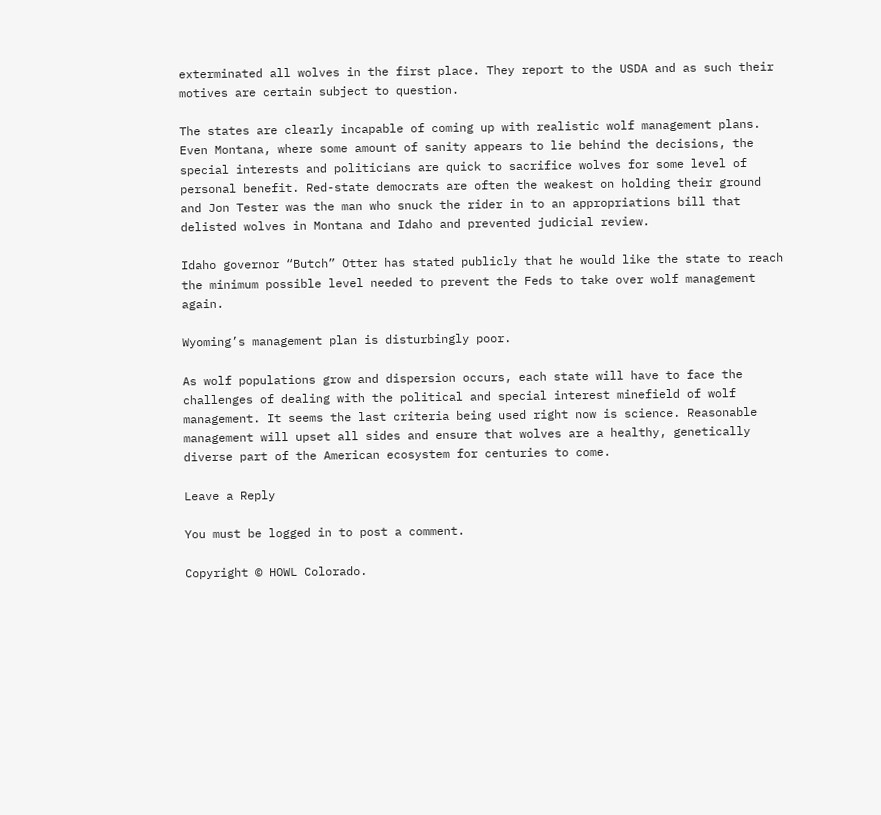exterminated all wolves in the first place. They report to the USDA and as such their motives are certain subject to question.

The states are clearly incapable of coming up with realistic wolf management plans. Even Montana, where some amount of sanity appears to lie behind the decisions, the special interests and politicians are quick to sacrifice wolves for some level of personal benefit. Red-state democrats are often the weakest on holding their ground and Jon Tester was the man who snuck the rider in to an appropriations bill that delisted wolves in Montana and Idaho and prevented judicial review.

Idaho governor “Butch” Otter has stated publicly that he would like the state to reach the minimum possible level needed to prevent the Feds to take over wolf management again.

Wyoming’s management plan is disturbingly poor.

As wolf populations grow and dispersion occurs, each state will have to face the challenges of dealing with the political and special interest minefield of wolf management. It seems the last criteria being used right now is science. Reasonable management will upset all sides and ensure that wolves are a healthy, genetically diverse part of the American ecosystem for centuries to come.

Leave a Reply

You must be logged in to post a comment.

Copyright © HOWL Colorado.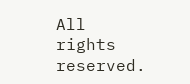All rights reserved.